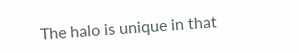The halo is unique in that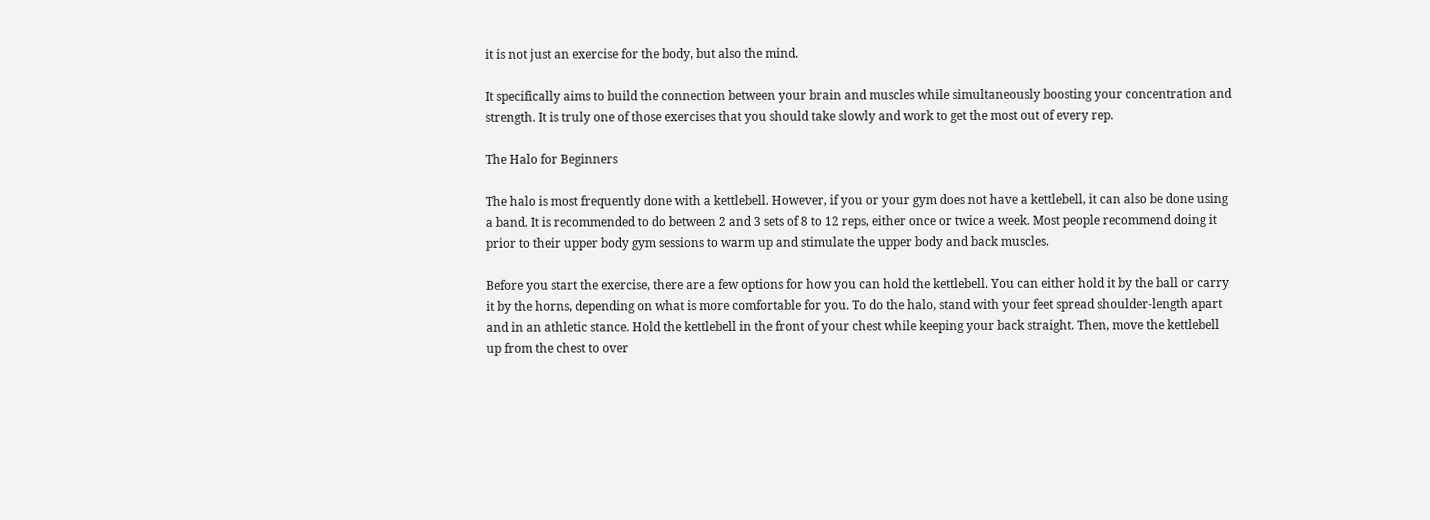it is not just an exercise for the body, but also the mind.

It specifically aims to build the connection between your brain and muscles while simultaneously boosting your concentration and strength. It is truly one of those exercises that you should take slowly and work to get the most out of every rep.

The Halo for Beginners

The halo is most frequently done with a kettlebell. However, if you or your gym does not have a kettlebell, it can also be done using a band. It is recommended to do between 2 and 3 sets of 8 to 12 reps, either once or twice a week. Most people recommend doing it prior to their upper body gym sessions to warm up and stimulate the upper body and back muscles.

Before you start the exercise, there are a few options for how you can hold the kettlebell. You can either hold it by the ball or carry it by the horns, depending on what is more comfortable for you. To do the halo, stand with your feet spread shoulder-length apart and in an athletic stance. Hold the kettlebell in the front of your chest while keeping your back straight. Then, move the kettlebell up from the chest to over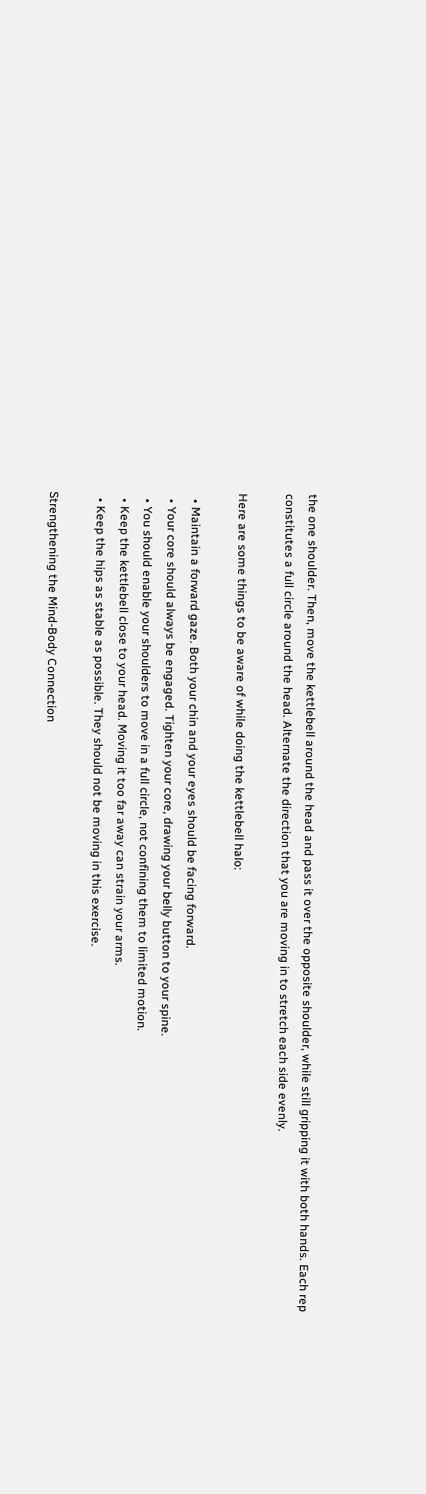the one shoulder. Then, move the kettlebell around the head and pass it over the opposite shoulder, while still gripping it with both hands. Each rep constitutes a full circle around the head. Alternate the direction that you are moving in to stretch each side evenly.

Here are some things to be aware of while doing the kettlebell halo:

  • Maintain a forward gaze. Both your chin and your eyes should be facing forward.
  • Your core should always be engaged. Tighten your core, drawing your belly button to your spine.
  • You should enable your shoulders to move in a full circle, not confining them to limited motion.
  • Keep the kettlebell close to your head. Moving it too far away can strain your arms.
  • Keep the hips as stable as possible. They should not be moving in this exercise.

Strengthening the Mind-Body Connection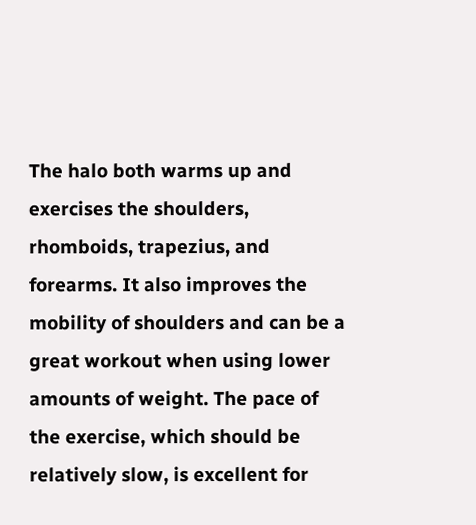The halo both warms up and exercises the shoulders, rhomboids, trapezius, and forearms. It also improves the mobility of shoulders and can be a great workout when using lower amounts of weight. The pace of the exercise, which should be relatively slow, is excellent for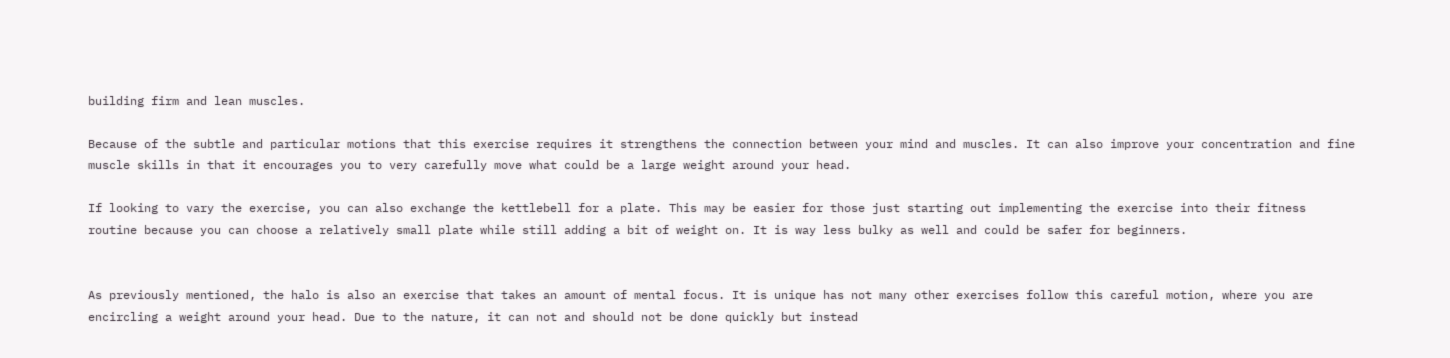building firm and lean muscles.

Because of the subtle and particular motions that this exercise requires it strengthens the connection between your mind and muscles. It can also improve your concentration and fine muscle skills in that it encourages you to very carefully move what could be a large weight around your head.

If looking to vary the exercise, you can also exchange the kettlebell for a plate. This may be easier for those just starting out implementing the exercise into their fitness routine because you can choose a relatively small plate while still adding a bit of weight on. It is way less bulky as well and could be safer for beginners.


As previously mentioned, the halo is also an exercise that takes an amount of mental focus. It is unique has not many other exercises follow this careful motion, where you are encircling a weight around your head. Due to the nature, it can not and should not be done quickly but instead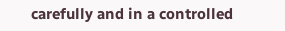carefully and in a controlled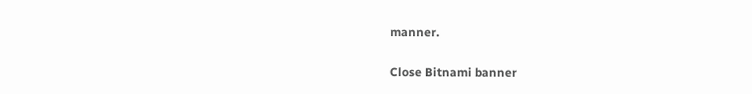manner.

Close Bitnami banner